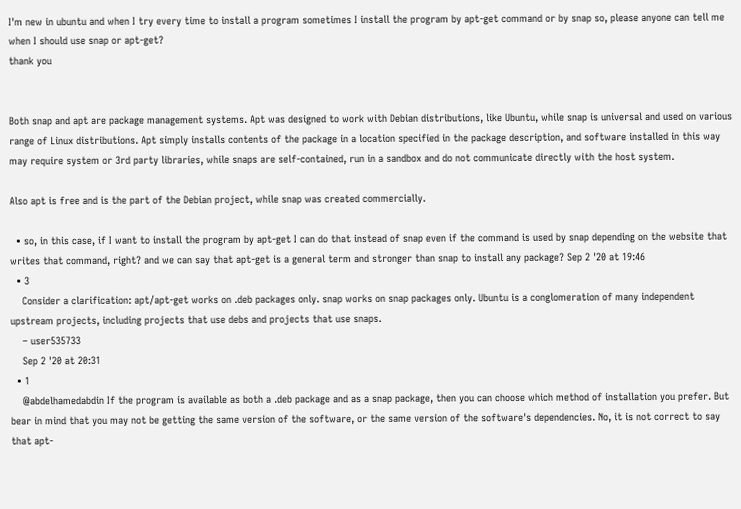I'm new in ubuntu and when I try every time to install a program sometimes I install the program by apt-get command or by snap so, please anyone can tell me when I should use snap or apt-get?
thank you


Both snap and apt are package management systems. Apt was designed to work with Debian distributions, like Ubuntu, while snap is universal and used on various range of Linux distributions. Apt simply installs contents of the package in a location specified in the package description, and software installed in this way may require system or 3rd party libraries, while snaps are self-contained, run in a sandbox and do not communicate directly with the host system.

Also apt is free and is the part of the Debian project, while snap was created commercially.

  • so, in this case, if I want to install the program by apt-get I can do that instead of snap even if the command is used by snap depending on the website that writes that command, right? and we can say that apt-get is a general term and stronger than snap to install any package? Sep 2 '20 at 19:46
  • 3
    Consider a clarification: apt/apt-get works on .deb packages only. snap works on snap packages only. Ubuntu is a conglomeration of many independent upstream projects, including projects that use debs and projects that use snaps.
    – user535733
    Sep 2 '20 at 20:31
  • 1
    @abdelhamedabdin If the program is available as both a .deb package and as a snap package, then you can choose which method of installation you prefer. But bear in mind that you may not be getting the same version of the software, or the same version of the software's dependencies. No, it is not correct to say that apt-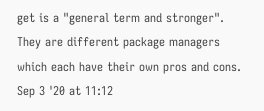get is a "general term and stronger". They are different package managers which each have their own pros and cons. Sep 3 '20 at 11:12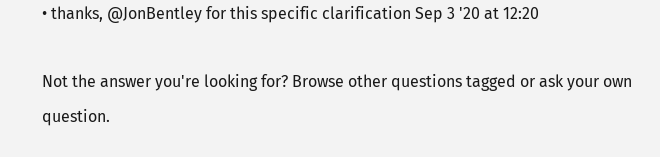• thanks, @JonBentley for this specific clarification Sep 3 '20 at 12:20

Not the answer you're looking for? Browse other questions tagged or ask your own question.